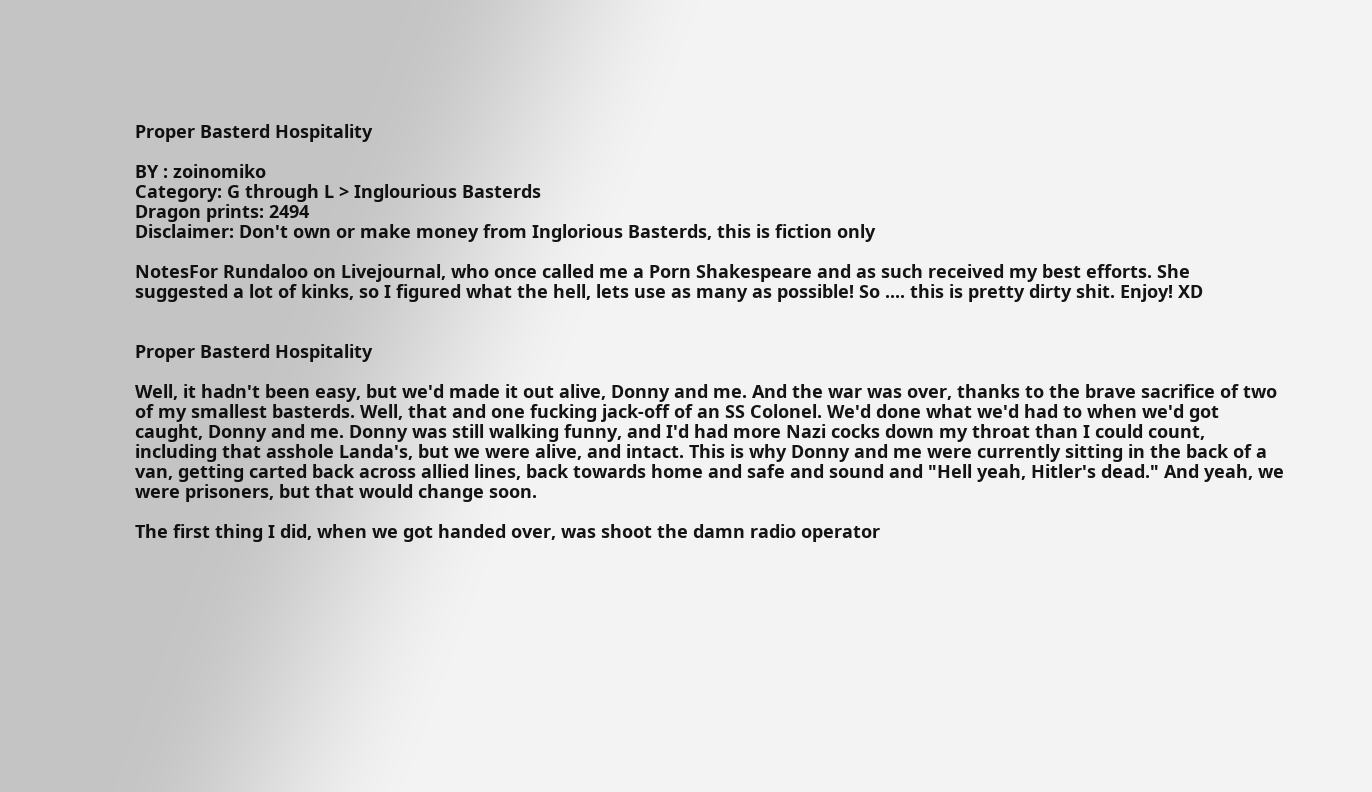Proper Basterd Hospitality

BY : zoinomiko
Category: G through L > Inglourious Basterds
Dragon prints: 2494
Disclaimer: Don't own or make money from Inglorious Basterds, this is fiction only

NotesFor Rundaloo on Livejournal, who once called me a Porn Shakespeare and as such received my best efforts. She suggested a lot of kinks, so I figured what the hell, lets use as many as possible! So .... this is pretty dirty shit. Enjoy! XD


Proper Basterd Hospitality

Well, it hadn't been easy, but we'd made it out alive, Donny and me. And the war was over, thanks to the brave sacrifice of two of my smallest basterds. Well, that and one fucking jack-off of an SS Colonel. We'd done what we'd had to when we'd got caught, Donny and me. Donny was still walking funny, and I'd had more Nazi cocks down my throat than I could count, including that asshole Landa's, but we were alive, and intact. This is why Donny and me were currently sitting in the back of a van, getting carted back across allied lines, back towards home and safe and sound and "Hell yeah, Hitler's dead." And yeah, we were prisoners, but that would change soon.

The first thing I did, when we got handed over, was shoot the damn radio operator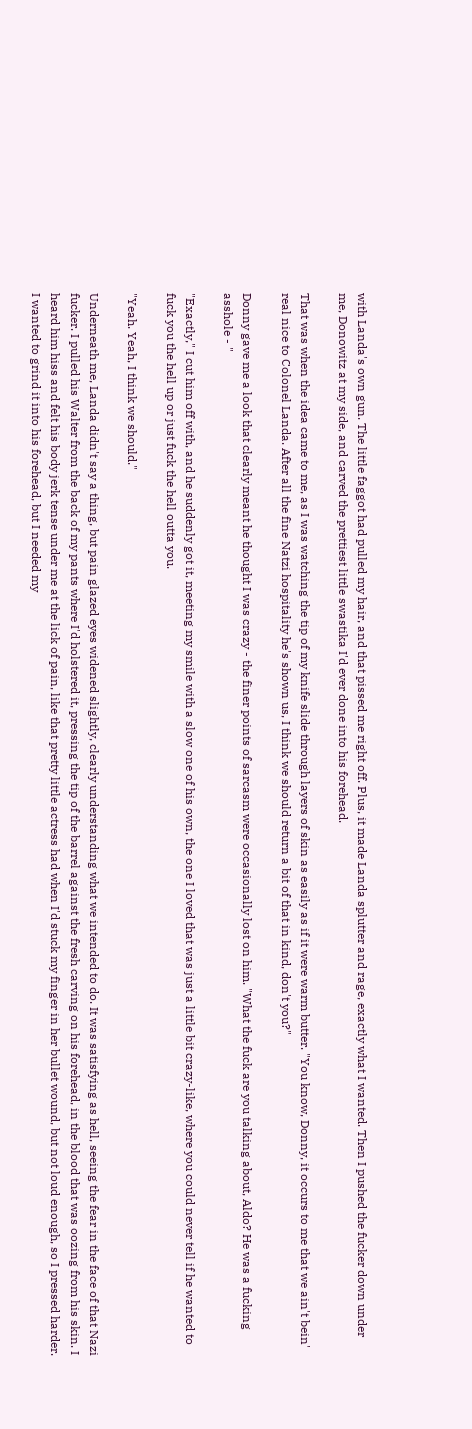with Landa's own gun. The little faggot had pulled my hair, and that pissed me right off. Plus, it made Landa splutter and rage, exactly what I wanted. Then I pushed the fucker down under me, Donowitz at my side, and carved the prettiest little swastika I'd ever done into his forehead.

That was when the idea came to me, as I was watching the tip of my knife slide through layers of skin as easily as if it were warm butter. "You know, Donny, it occurs to me that we ain't bein' real nice to Colonel Landa. After all the fine Natzi hospitality he's shown us, I think we should return a bit of that in kind, don't you?"

Donny gave me a look that clearly meant he thought I was crazy - the finer points of sarcasm were occasionally lost on him. "What the fuck are you talking about, Aldo? He was a fucking asshole - "

"Exactly," I cut him off with, and he suddenly got it, meeting my smile with a slow one of his own, the one I loved that was just a little bit crazy-like, where you could never tell if he wanted to fuck you the hell up or just fuck the hell outta you.

"Yeah. Yeah, I think we should."

Underneath me, Landa didn't say a thing, but pain glazed eyes widened slightly, clearly understanding what we intended to do. It was satisfying as hell, seeing the fear in the face of that Nazi fucker. I pulled his Walter from the back of my pants where I'd holstered it, pressing the tip of the barrel against the fresh carving on his forehead, in the blood that was oozing from his skin. I heard him hiss and felt his body jerk tense under me at the lick of pain, like that pretty little actress had when I'd stuck my finger in her bullet wound, but not loud enough, so I pressed harder. I wanted to grind it into his forehead, but I needed my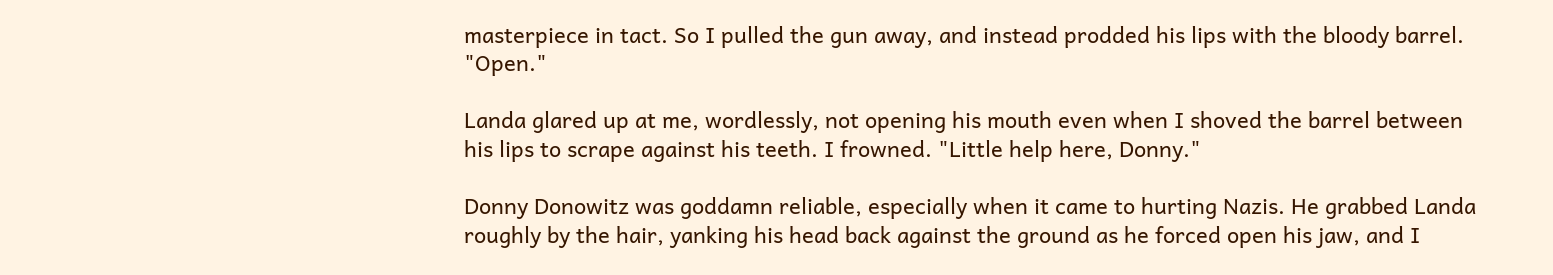masterpiece in tact. So I pulled the gun away, and instead prodded his lips with the bloody barrel. "Open."

Landa glared up at me, wordlessly, not opening his mouth even when I shoved the barrel between his lips to scrape against his teeth. I frowned. "Little help here, Donny."

Donny Donowitz was goddamn reliable, especially when it came to hurting Nazis. He grabbed Landa roughly by the hair, yanking his head back against the ground as he forced open his jaw, and I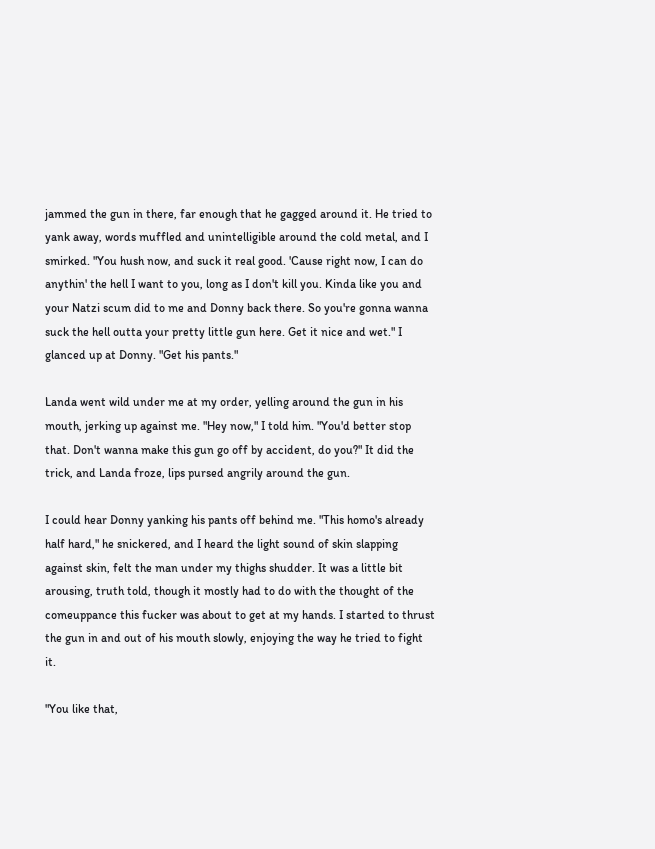jammed the gun in there, far enough that he gagged around it. He tried to yank away, words muffled and unintelligible around the cold metal, and I smirked. "You hush now, and suck it real good. 'Cause right now, I can do anythin' the hell I want to you, long as I don't kill you. Kinda like you and your Natzi scum did to me and Donny back there. So you're gonna wanna suck the hell outta your pretty little gun here. Get it nice and wet." I glanced up at Donny. "Get his pants."

Landa went wild under me at my order, yelling around the gun in his mouth, jerking up against me. "Hey now," I told him. "You'd better stop that. Don't wanna make this gun go off by accident, do you?" It did the trick, and Landa froze, lips pursed angrily around the gun.

I could hear Donny yanking his pants off behind me. "This homo's already half hard," he snickered, and I heard the light sound of skin slapping against skin, felt the man under my thighs shudder. It was a little bit arousing, truth told, though it mostly had to do with the thought of the comeuppance this fucker was about to get at my hands. I started to thrust the gun in and out of his mouth slowly, enjoying the way he tried to fight it.

"You like that,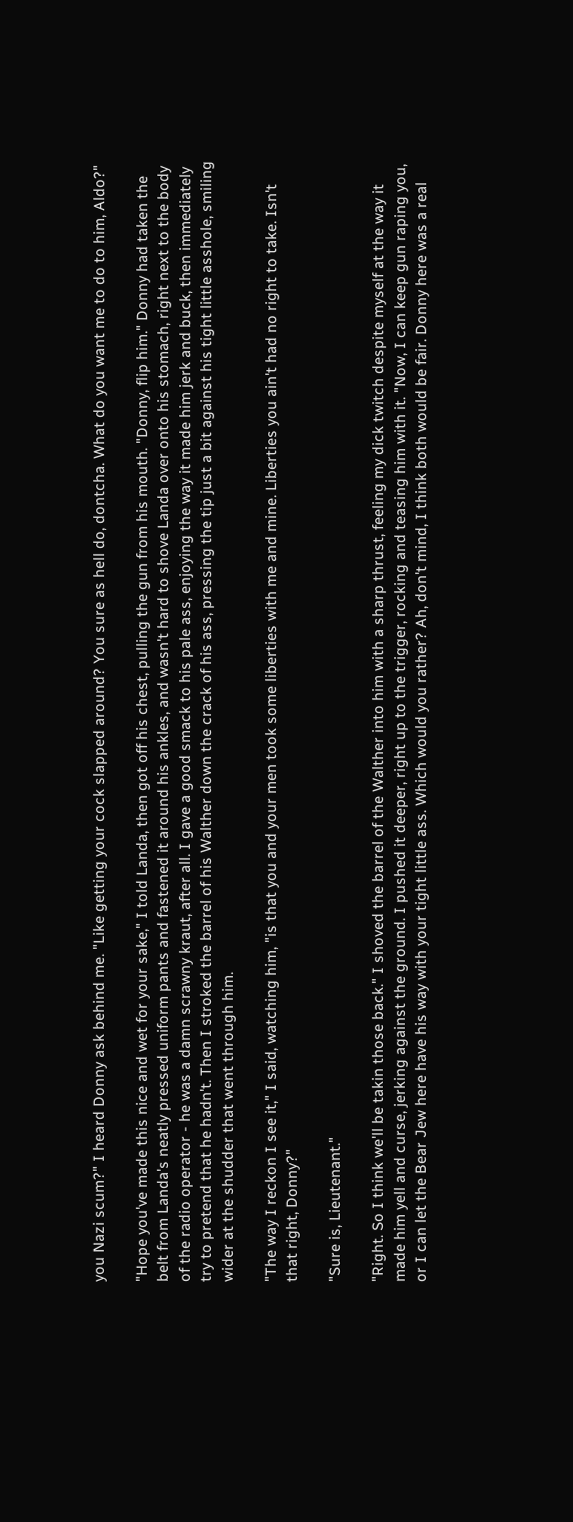you Nazi scum?" I heard Donny ask behind me. "Like getting your cock slapped around? You sure as hell do, dontcha. What do you want me to do to him, Aldo?"

"Hope you've made this nice and wet for your sake," I told Landa, then got off his chest, pulling the gun from his mouth. "Donny, flip him." Donny had taken the belt from Landa's neatly pressed uniform pants and fastened it around his ankles, and wasn't hard to shove Landa over onto his stomach, right next to the body of the radio operator - he was a damn scrawny kraut, after all. I gave a good smack to his pale ass, enjoying the way it made him jerk and buck, then immediately try to pretend that he hadn't. Then I stroked the barrel of his Walther down the crack of his ass, pressing the tip just a bit against his tight little asshole, smiling wider at the shudder that went through him.

"The way I reckon I see it," I said, watching him, "is that you and your men took some liberties with me and mine. Liberties you ain't had no right to take. Isn't that right, Donny?"

"Sure is, Lieutenant."

"Right. So I think we'll be takin those back." I shoved the barrel of the Walther into him with a sharp thrust, feeling my dick twitch despite myself at the way it made him yell and curse, jerking against the ground. I pushed it deeper, right up to the trigger, rocking and teasing him with it. "Now, I can keep gun raping you, or I can let the Bear Jew here have his way with your tight little ass. Which would you rather? Ah, don't mind, I think both would be fair. Donny here was a real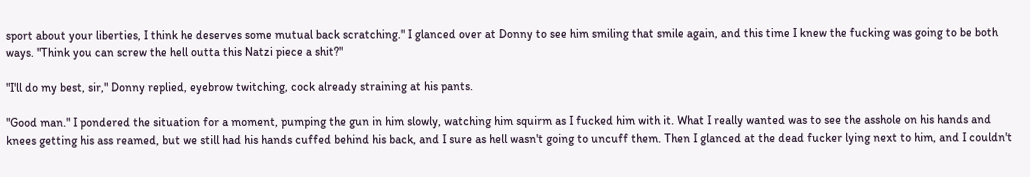sport about your liberties, I think he deserves some mutual back scratching." I glanced over at Donny to see him smiling that smile again, and this time I knew the fucking was going to be both ways. "Think you can screw the hell outta this Natzi piece a shit?"

"I'll do my best, sir," Donny replied, eyebrow twitching, cock already straining at his pants.

"Good man." I pondered the situation for a moment, pumping the gun in him slowly, watching him squirm as I fucked him with it. What I really wanted was to see the asshole on his hands and knees getting his ass reamed, but we still had his hands cuffed behind his back, and I sure as hell wasn't going to uncuff them. Then I glanced at the dead fucker lying next to him, and I couldn't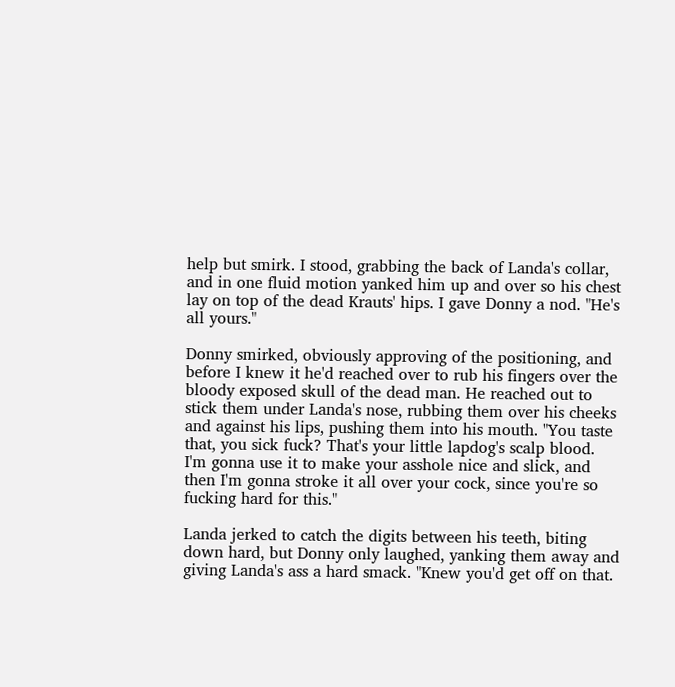help but smirk. I stood, grabbing the back of Landa's collar, and in one fluid motion yanked him up and over so his chest lay on top of the dead Krauts' hips. I gave Donny a nod. "He's all yours."

Donny smirked, obviously approving of the positioning, and before I knew it he'd reached over to rub his fingers over the bloody exposed skull of the dead man. He reached out to stick them under Landa's nose, rubbing them over his cheeks and against his lips, pushing them into his mouth. "You taste that, you sick fuck? That's your little lapdog's scalp blood. I'm gonna use it to make your asshole nice and slick, and then I'm gonna stroke it all over your cock, since you're so fucking hard for this."

Landa jerked to catch the digits between his teeth, biting down hard, but Donny only laughed, yanking them away and giving Landa's ass a hard smack. "Knew you'd get off on that.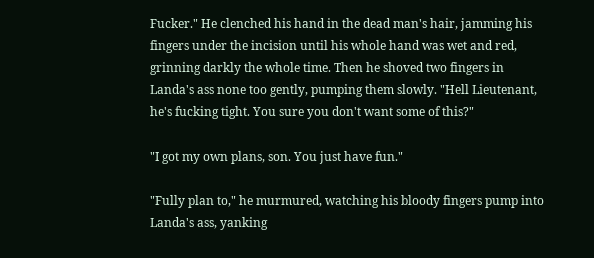Fucker." He clenched his hand in the dead man's hair, jamming his fingers under the incision until his whole hand was wet and red, grinning darkly the whole time. Then he shoved two fingers in Landa's ass none too gently, pumping them slowly. "Hell Lieutenant, he's fucking tight. You sure you don't want some of this?"

"I got my own plans, son. You just have fun."

"Fully plan to," he murmured, watching his bloody fingers pump into Landa's ass, yanking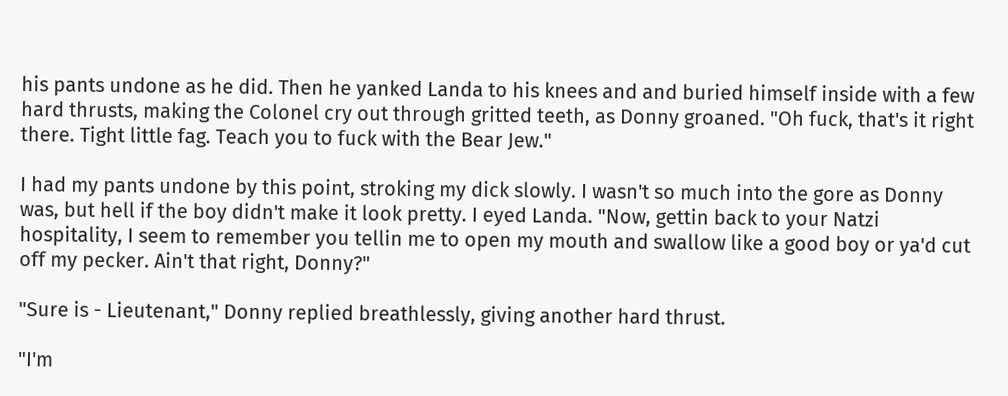his pants undone as he did. Then he yanked Landa to his knees and and buried himself inside with a few hard thrusts, making the Colonel cry out through gritted teeth, as Donny groaned. "Oh fuck, that's it right there. Tight little fag. Teach you to fuck with the Bear Jew."

I had my pants undone by this point, stroking my dick slowly. I wasn't so much into the gore as Donny was, but hell if the boy didn't make it look pretty. I eyed Landa. "Now, gettin back to your Natzi hospitality, I seem to remember you tellin me to open my mouth and swallow like a good boy or ya'd cut off my pecker. Ain't that right, Donny?"

"Sure is - Lieutenant," Donny replied breathlessly, giving another hard thrust.

"I'm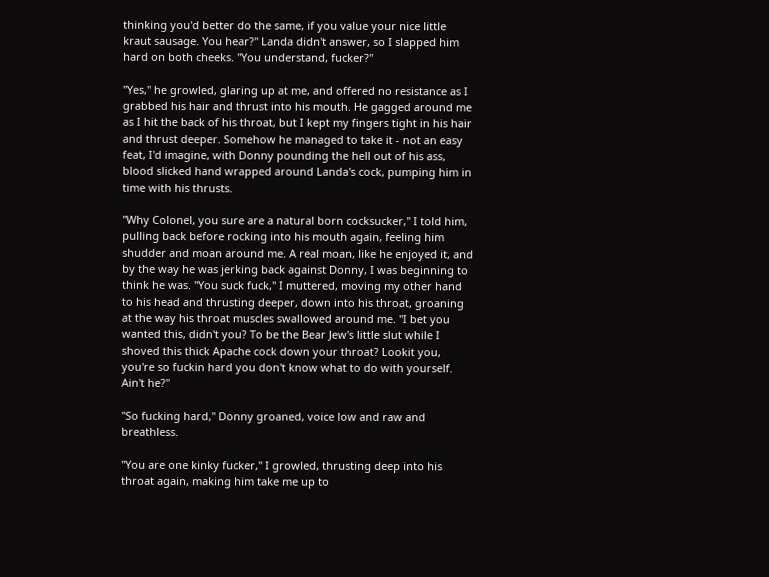thinking you'd better do the same, if you value your nice little kraut sausage. You hear?" Landa didn't answer, so I slapped him hard on both cheeks. "You understand, fucker?"

"Yes," he growled, glaring up at me, and offered no resistance as I grabbed his hair and thrust into his mouth. He gagged around me as I hit the back of his throat, but I kept my fingers tight in his hair and thrust deeper. Somehow he managed to take it - not an easy feat, I'd imagine, with Donny pounding the hell out of his ass, blood slicked hand wrapped around Landa's cock, pumping him in time with his thrusts.

"Why Colonel, you sure are a natural born cocksucker," I told him, pulling back before rocking into his mouth again, feeling him shudder and moan around me. A real moan, like he enjoyed it, and by the way he was jerking back against Donny, I was beginning to think he was. "You suck fuck," I muttered, moving my other hand to his head and thrusting deeper, down into his throat, groaning at the way his throat muscles swallowed around me. "I bet you wanted this, didn't you? To be the Bear Jew's little slut while I shoved this thick Apache cock down your throat? Lookit you, you're so fuckin hard you don't know what to do with yourself. Ain't he?"

"So fucking hard," Donny groaned, voice low and raw and breathless.

"You are one kinky fucker," I growled, thrusting deep into his throat again, making him take me up to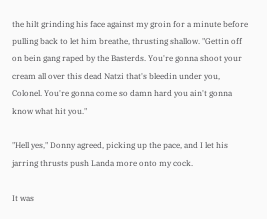the hilt grinding his face against my groin for a minute before pulling back to let him breathe, thrusting shallow. "Gettin off on bein gang raped by the Basterds. You're gonna shoot your cream all over this dead Natzi that's bleedin under you, Colonel. You're gonna come so damn hard you ain't gonna know what hit you."

"Hell yes," Donny agreed, picking up the pace, and I let his jarring thrusts push Landa more onto my cock.

It was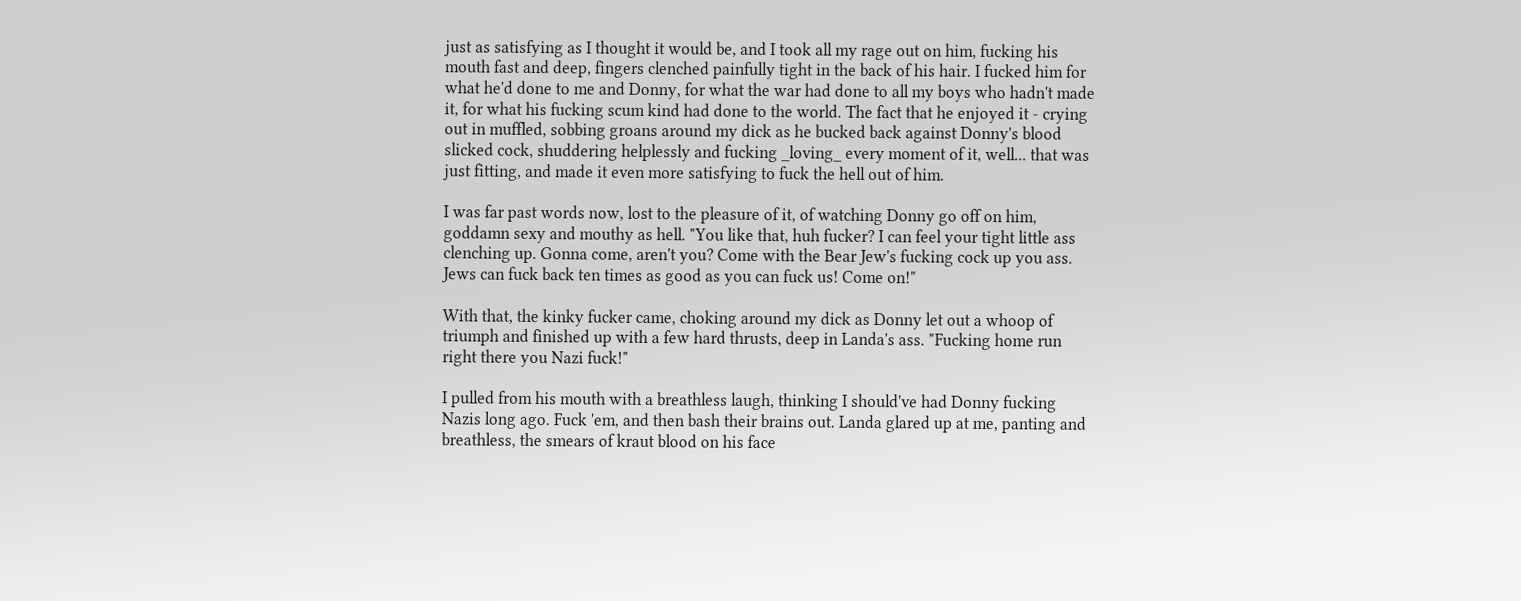just as satisfying as I thought it would be, and I took all my rage out on him, fucking his mouth fast and deep, fingers clenched painfully tight in the back of his hair. I fucked him for what he'd done to me and Donny, for what the war had done to all my boys who hadn't made it, for what his fucking scum kind had done to the world. The fact that he enjoyed it - crying out in muffled, sobbing groans around my dick as he bucked back against Donny's blood slicked cock, shuddering helplessly and fucking _loving_ every moment of it, well... that was just fitting, and made it even more satisfying to fuck the hell out of him.

I was far past words now, lost to the pleasure of it, of watching Donny go off on him, goddamn sexy and mouthy as hell. "You like that, huh fucker? I can feel your tight little ass clenching up. Gonna come, aren't you? Come with the Bear Jew's fucking cock up you ass. Jews can fuck back ten times as good as you can fuck us! Come on!"

With that, the kinky fucker came, choking around my dick as Donny let out a whoop of triumph and finished up with a few hard thrusts, deep in Landa's ass. "Fucking home run right there you Nazi fuck!"

I pulled from his mouth with a breathless laugh, thinking I should've had Donny fucking Nazis long ago. Fuck 'em, and then bash their brains out. Landa glared up at me, panting and breathless, the smears of kraut blood on his face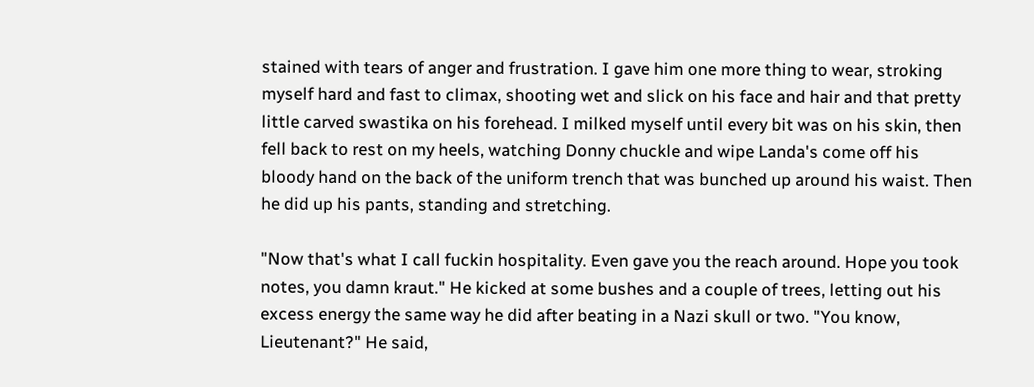stained with tears of anger and frustration. I gave him one more thing to wear, stroking myself hard and fast to climax, shooting wet and slick on his face and hair and that pretty little carved swastika on his forehead. I milked myself until every bit was on his skin, then fell back to rest on my heels, watching Donny chuckle and wipe Landa's come off his bloody hand on the back of the uniform trench that was bunched up around his waist. Then he did up his pants, standing and stretching.

"Now that's what I call fuckin hospitality. Even gave you the reach around. Hope you took notes, you damn kraut." He kicked at some bushes and a couple of trees, letting out his excess energy the same way he did after beating in a Nazi skull or two. "You know, Lieutenant?" He said,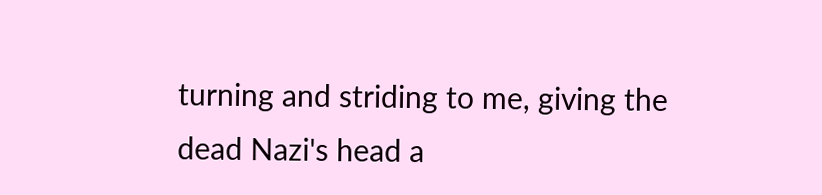turning and striding to me, giving the dead Nazi's head a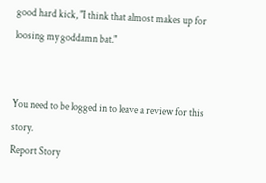good hard kick, "I think that almost makes up for loosing my goddamn bat."


You need to be logged in to leave a review for this story.
Report Story